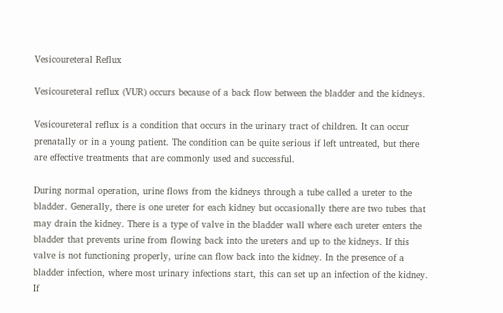Vesicoureteral Reflux

Vesicoureteral reflux (VUR) occurs because of a back flow between the bladder and the kidneys.

Vesicoureteral reflux is a condition that occurs in the urinary tract of children. It can occur prenatally or in a young patient. The condition can be quite serious if left untreated, but there are effective treatments that are commonly used and successful.

During normal operation, urine flows from the kidneys through a tube called a ureter to the bladder. Generally, there is one ureter for each kidney but occasionally there are two tubes that may drain the kidney. There is a type of valve in the bladder wall where each ureter enters the bladder that prevents urine from flowing back into the ureters and up to the kidneys. If this valve is not functioning properly, urine can flow back into the kidney. In the presence of a bladder infection, where most urinary infections start, this can set up an infection of the kidney. If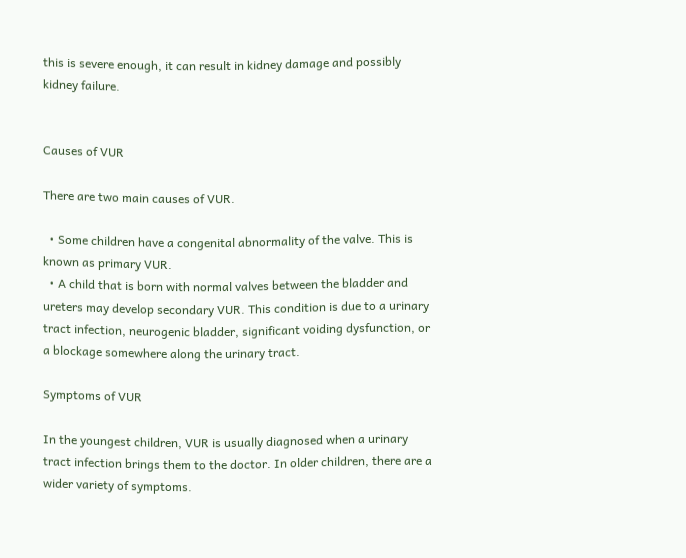this is severe enough, it can result in kidney damage and possibly kidney failure.


Causes of VUR

There are two main causes of VUR.

  • Some children have a congenital abnormality of the valve. This is known as primary VUR.
  • A child that is born with normal valves between the bladder and ureters may develop secondary VUR. This condition is due to a urinary tract infection, neurogenic bladder, significant voiding dysfunction, or a blockage somewhere along the urinary tract.

Symptoms of VUR

In the youngest children, VUR is usually diagnosed when a urinary tract infection brings them to the doctor. In older children, there are a wider variety of symptoms.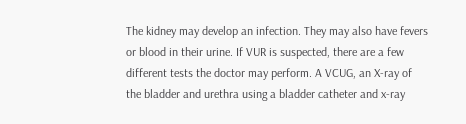The kidney may develop an infection. They may also have fevers or blood in their urine. If VUR is suspected, there are a few different tests the doctor may perform. A VCUG, an X-ray of the bladder and urethra using a bladder catheter and x-ray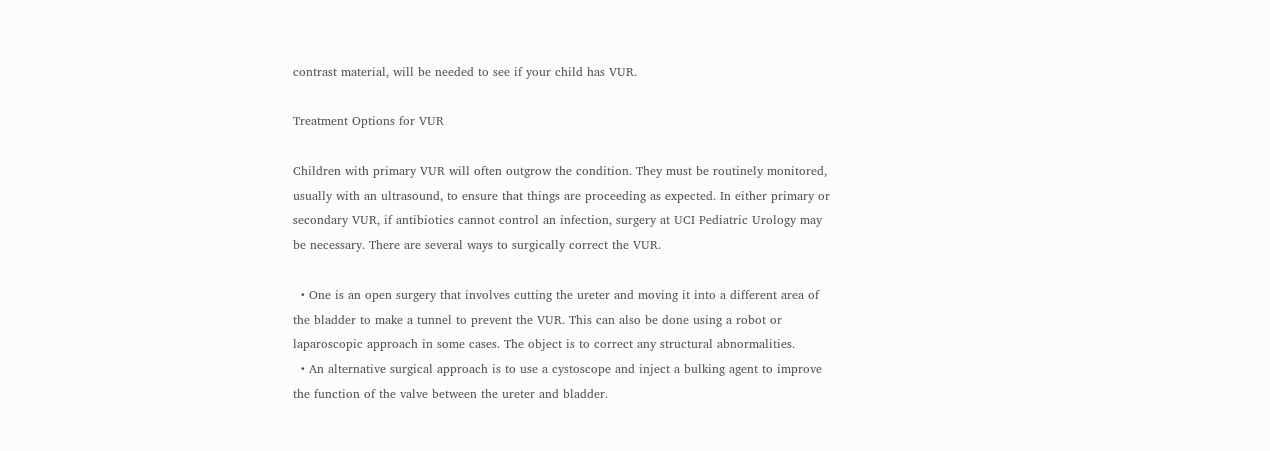contrast material, will be needed to see if your child has VUR.

Treatment Options for VUR

Children with primary VUR will often outgrow the condition. They must be routinely monitored, usually with an ultrasound, to ensure that things are proceeding as expected. In either primary or secondary VUR, if antibiotics cannot control an infection, surgery at UCI Pediatric Urology may be necessary. There are several ways to surgically correct the VUR.

  • One is an open surgery that involves cutting the ureter and moving it into a different area of the bladder to make a tunnel to prevent the VUR. This can also be done using a robot or laparoscopic approach in some cases. The object is to correct any structural abnormalities.
  • An alternative surgical approach is to use a cystoscope and inject a bulking agent to improve the function of the valve between the ureter and bladder.